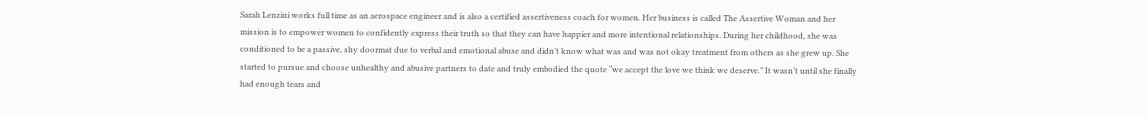Sarah Lenzini works full time as an aerospace engineer and is also a certified assertiveness coach for women. Her business is called The Assertive Woman and her mission is to empower women to confidently express their truth so that they can have happier and more intentional relationships. During her childhood, she was conditioned to be a passive, shy doormat due to verbal and emotional abuse and didn’t know what was and was not okay treatment from others as she grew up. She started to pursue and choose unhealthy and abusive partners to date and truly embodied the quote “we accept the love we think we deserve.” It wasn’t until she finally had enough tears and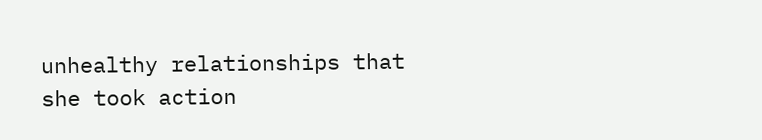unhealthy relationships that she took action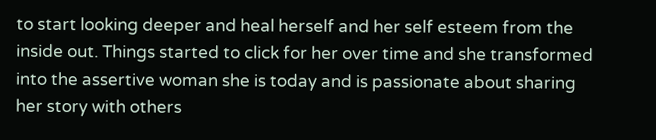to start looking deeper and heal herself and her self esteem from the inside out. Things started to click for her over time and she transformed into the assertive woman she is today and is passionate about sharing her story with others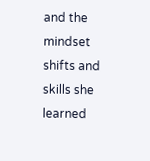and the mindset shifts and skills she learned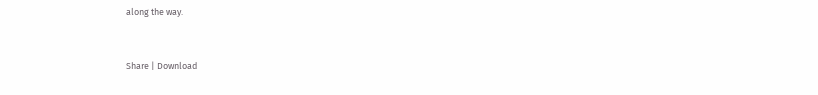along the way.


Share | Download